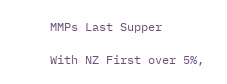MMPs Last Supper

With NZ First over 5%,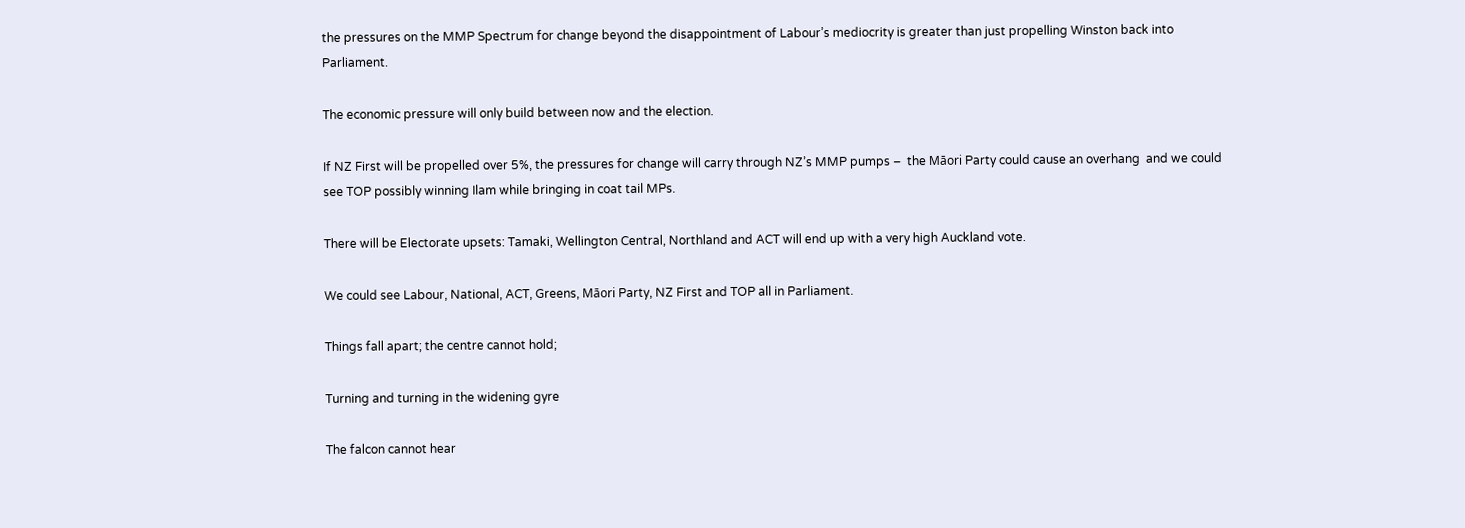the pressures on the MMP Spectrum for change beyond the disappointment of Labour’s mediocrity is greater than just propelling Winston back into Parliament.

The economic pressure will only build between now and the election.

If NZ First will be propelled over 5%, the pressures for change will carry through NZ’s MMP pumps –  the Māori Party could cause an overhang  and we could see TOP possibly winning Ilam while bringing in coat tail MPs.

There will be Electorate upsets: Tamaki, Wellington Central, Northland and ACT will end up with a very high Auckland vote.

We could see Labour, National, ACT, Greens, Māori Party, NZ First and TOP all in Parliament.

Things fall apart; the centre cannot hold;

Turning and turning in the widening gyre

The falcon cannot hear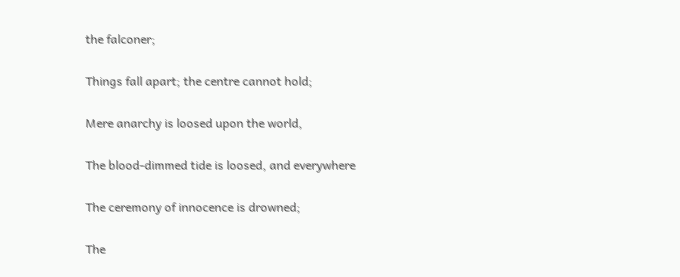the falconer;

Things fall apart; the centre cannot hold;

Mere anarchy is loosed upon the world,

The blood-dimmed tide is loosed, and everywhere

The ceremony of innocence is drowned;

The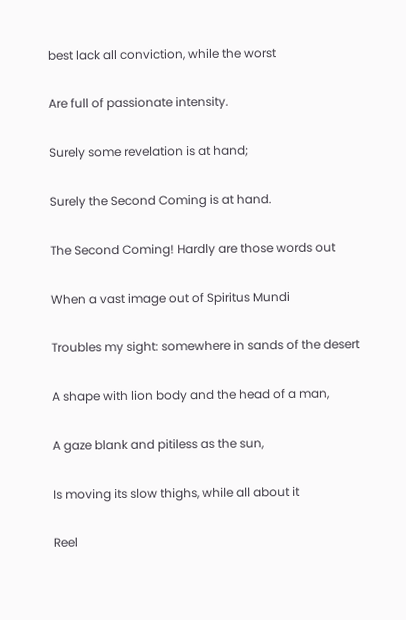best lack all conviction, while the worst

Are full of passionate intensity.

Surely some revelation is at hand;

Surely the Second Coming is at hand.

The Second Coming! Hardly are those words out

When a vast image out of Spiritus Mundi

Troubles my sight: somewhere in sands of the desert

A shape with lion body and the head of a man,

A gaze blank and pitiless as the sun,

Is moving its slow thighs, while all about it

Reel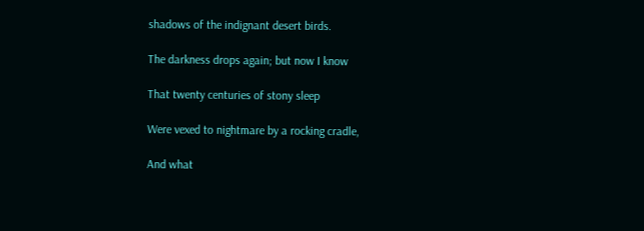shadows of the indignant desert birds.

The darkness drops again; but now I know

That twenty centuries of stony sleep

Were vexed to nightmare by a rocking cradle,

And what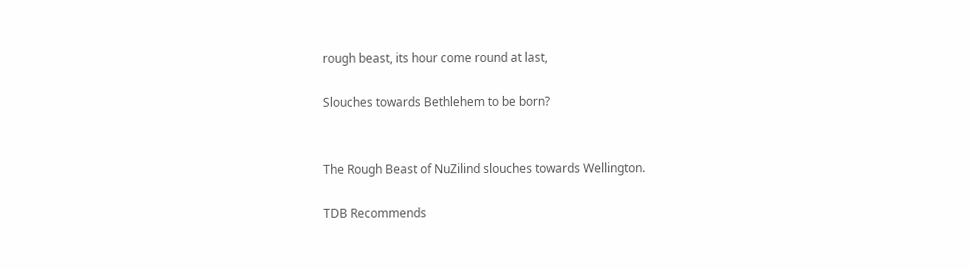rough beast, its hour come round at last,

Slouches towards Bethlehem to be born?


The Rough Beast of NuZilind slouches towards Wellington.

TDB Recommends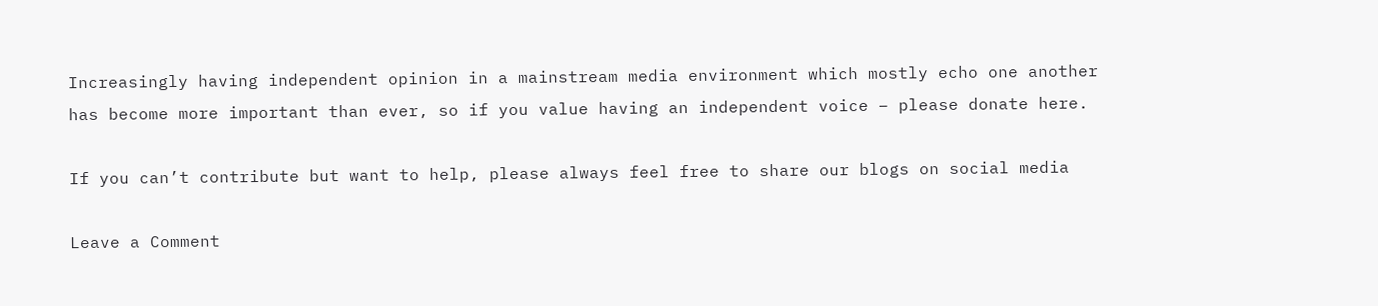Increasingly having independent opinion in a mainstream media environment which mostly echo one another has become more important than ever, so if you value having an independent voice – please donate here.

If you can’t contribute but want to help, please always feel free to share our blogs on social media

Leave a Comment